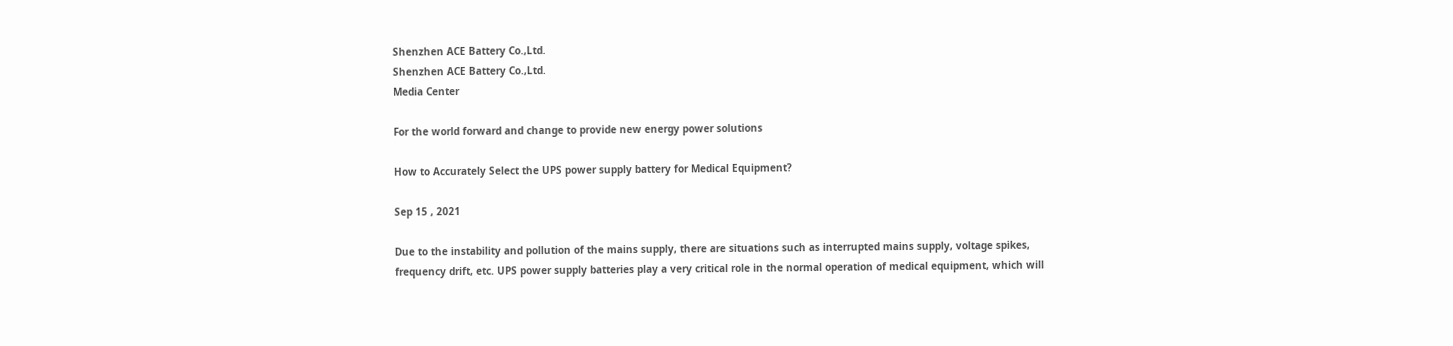Shenzhen ACE Battery Co.,Ltd.
Shenzhen ACE Battery Co.,Ltd.
Media Center

For the world forward and change to provide new energy power solutions

How to Accurately Select the UPS power supply battery for Medical Equipment?

Sep 15 , 2021

Due to the instability and pollution of the mains supply, there are situations such as interrupted mains supply, voltage spikes, frequency drift, etc. UPS power supply batteries play a very critical role in the normal operation of medical equipment, which will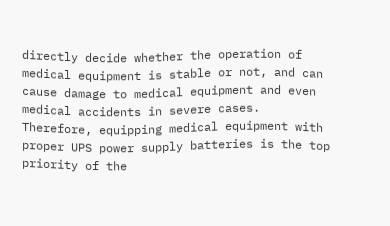directly decide whether the operation of medical equipment is stable or not, and can cause damage to medical equipment and even medical accidents in severe cases. Therefore, equipping medical equipment with proper UPS power supply batteries is the top priority of the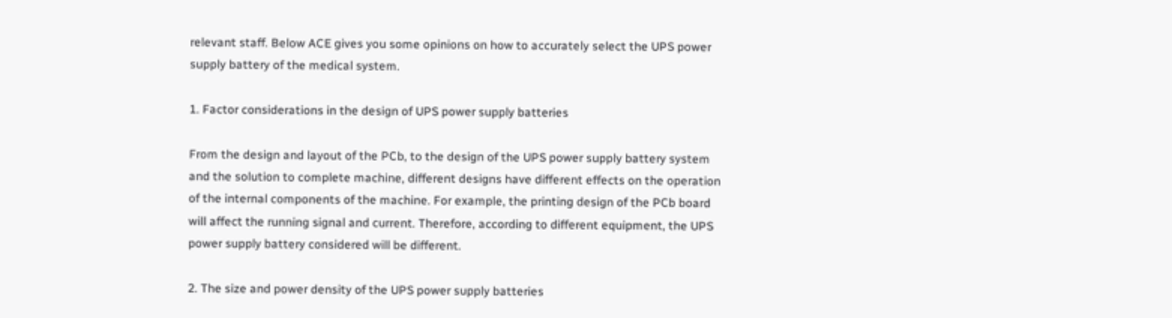relevant staff. Below ACE gives you some opinions on how to accurately select the UPS power supply battery of the medical system.

1. Factor considerations in the design of UPS power supply batteries

From the design and layout of the PCb, to the design of the UPS power supply battery system and the solution to complete machine, different designs have different effects on the operation of the internal components of the machine. For example, the printing design of the PCb board will affect the running signal and current. Therefore, according to different equipment, the UPS power supply battery considered will be different.

2. The size and power density of the UPS power supply batteries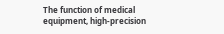The function of medical equipment, high-precision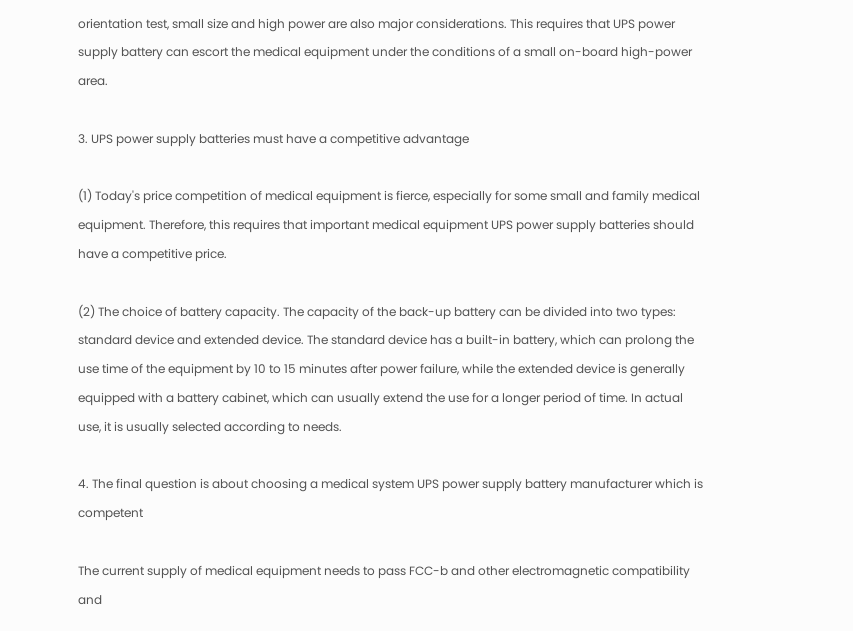orientation test, small size and high power are also major considerations. This requires that UPS power supply battery can escort the medical equipment under the conditions of a small on-board high-power area.

3. UPS power supply batteries must have a competitive advantage

(1) Today's price competition of medical equipment is fierce, especially for some small and family medical equipment. Therefore, this requires that important medical equipment UPS power supply batteries should have a competitive price.

(2) The choice of battery capacity. The capacity of the back-up battery can be divided into two types: standard device and extended device. The standard device has a built-in battery, which can prolong the use time of the equipment by 10 to 15 minutes after power failure, while the extended device is generally equipped with a battery cabinet, which can usually extend the use for a longer period of time. In actual use, it is usually selected according to needs.

4. The final question is about choosing a medical system UPS power supply battery manufacturer which is competent

The current supply of medical equipment needs to pass FCC-b and other electromagnetic compatibility and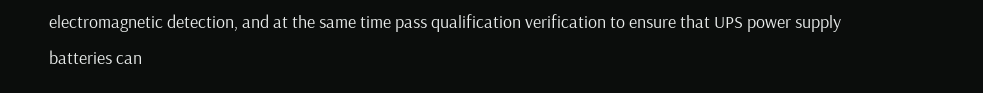electromagnetic detection, and at the same time pass qualification verification to ensure that UPS power supply batteries can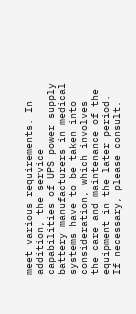meet various requirements. In addition, the service capabilities of UPS power supply battery manufacturers in medical systems have to be taken into consideration, which involves the care and maintenance of the equipment in the later period. If necessary, please consult.